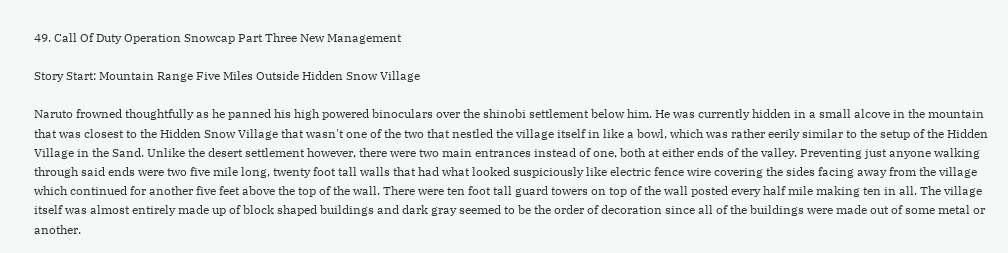49. Call Of Duty Operation Snowcap Part Three New Management

Story Start: Mountain Range Five Miles Outside Hidden Snow Village

Naruto frowned thoughtfully as he panned his high powered binoculars over the shinobi settlement below him. He was currently hidden in a small alcove in the mountain that was closest to the Hidden Snow Village that wasn't one of the two that nestled the village itself in like a bowl, which was rather eerily similar to the setup of the Hidden Village in the Sand. Unlike the desert settlement however, there were two main entrances instead of one, both at either ends of the valley. Preventing just anyone walking through said ends were two five mile long, twenty foot tall walls that had what looked suspiciously like electric fence wire covering the sides facing away from the village which continued for another five feet above the top of the wall. There were ten foot tall guard towers on top of the wall posted every half mile making ten in all. The village itself was almost entirely made up of block shaped buildings and dark gray seemed to be the order of decoration since all of the buildings were made out of some metal or another.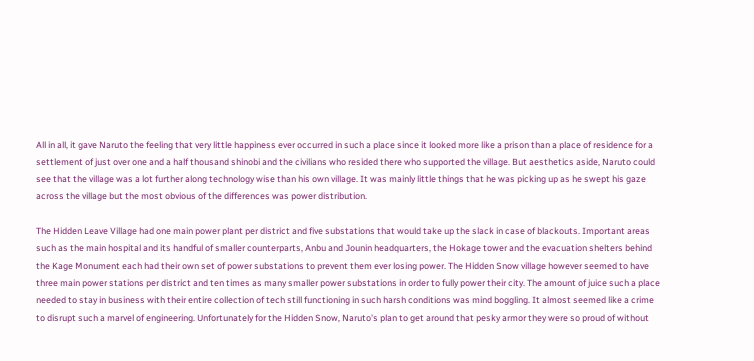All in all, it gave Naruto the feeling that very little happiness ever occurred in such a place since it looked more like a prison than a place of residence for a settlement of just over one and a half thousand shinobi and the civilians who resided there who supported the village. But aesthetics aside, Naruto could see that the village was a lot further along technology wise than his own village. It was mainly little things that he was picking up as he swept his gaze across the village but the most obvious of the differences was power distribution.

The Hidden Leave Village had one main power plant per district and five substations that would take up the slack in case of blackouts. Important areas such as the main hospital and its handful of smaller counterparts, Anbu and Jounin headquarters, the Hokage tower and the evacuation shelters behind the Kage Monument each had their own set of power substations to prevent them ever losing power. The Hidden Snow village however seemed to have three main power stations per district and ten times as many smaller power substations in order to fully power their city. The amount of juice such a place needed to stay in business with their entire collection of tech still functioning in such harsh conditions was mind boggling. It almost seemed like a crime to disrupt such a marvel of engineering. Unfortunately for the Hidden Snow, Naruto's plan to get around that pesky armor they were so proud of without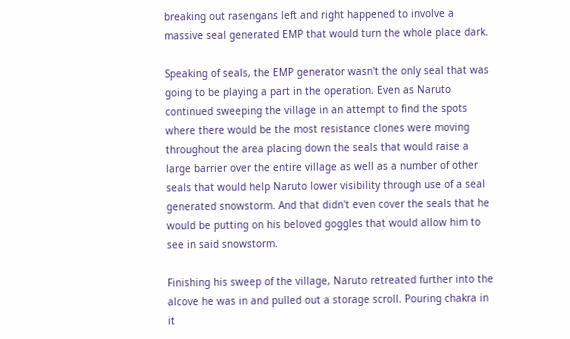breaking out rasengans left and right happened to involve a massive seal generated EMP that would turn the whole place dark.

Speaking of seals, the EMP generator wasn't the only seal that was going to be playing a part in the operation. Even as Naruto continued sweeping the village in an attempt to find the spots where there would be the most resistance clones were moving throughout the area placing down the seals that would raise a large barrier over the entire village as well as a number of other seals that would help Naruto lower visibility through use of a seal generated snowstorm. And that didn't even cover the seals that he would be putting on his beloved goggles that would allow him to see in said snowstorm.

Finishing his sweep of the village, Naruto retreated further into the alcove he was in and pulled out a storage scroll. Pouring chakra in it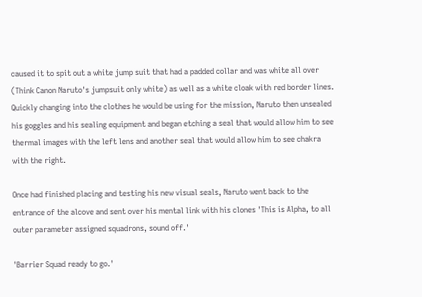caused it to spit out a white jump suit that had a padded collar and was white all over (Think Canon Naruto's jumpsuit only white) as well as a white cloak with red border lines. Quickly changing into the clothes he would be using for the mission, Naruto then unsealed his goggles and his sealing equipment and began etching a seal that would allow him to see thermal images with the left lens and another seal that would allow him to see chakra with the right.

Once had finished placing and testing his new visual seals, Naruto went back to the entrance of the alcove and sent over his mental link with his clones 'This is Alpha, to all outer parameter assigned squadrons, sound off.'

'Barrier Squad ready to go.'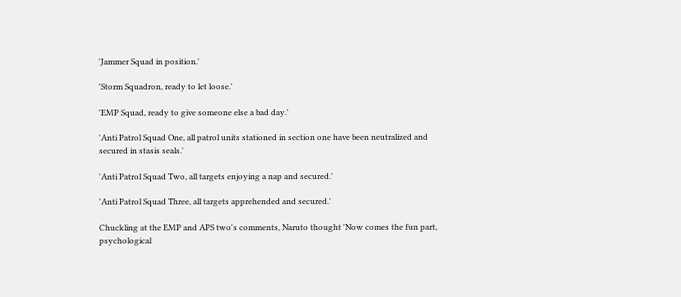'Jammer Squad in position.'

'Storm Squadron, ready to let loose.'

'EMP Squad, ready to give someone else a bad day.'

'Anti Patrol Squad One, all patrol units stationed in section one have been neutralized and secured in stasis seals.'

'Anti Patrol Squad Two, all targets enjoying a nap and secured.'

'Anti Patrol Squad Three, all targets apprehended and secured.'

Chuckling at the EMP and APS two's comments, Naruto thought 'Now comes the fun part, psychological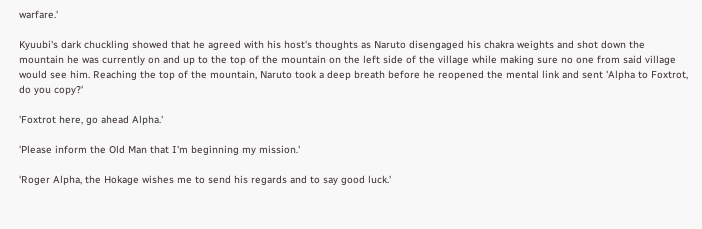warfare.'

Kyuubi's dark chuckling showed that he agreed with his host's thoughts as Naruto disengaged his chakra weights and shot down the mountain he was currently on and up to the top of the mountain on the left side of the village while making sure no one from said village would see him. Reaching the top of the mountain, Naruto took a deep breath before he reopened the mental link and sent 'Alpha to Foxtrot, do you copy?'

'Foxtrot here, go ahead Alpha.'

'Please inform the Old Man that I'm beginning my mission.'

'Roger Alpha, the Hokage wishes me to send his regards and to say good luck.'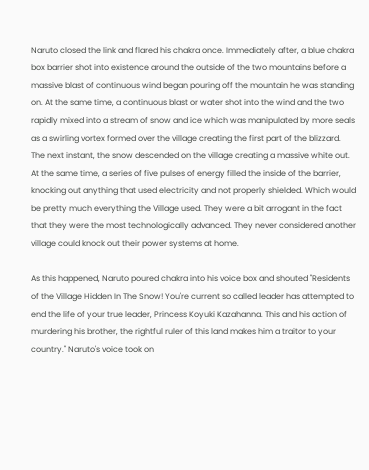Naruto closed the link and flared his chakra once. Immediately after, a blue chakra box barrier shot into existence around the outside of the two mountains before a massive blast of continuous wind began pouring off the mountain he was standing on. At the same time, a continuous blast or water shot into the wind and the two rapidly mixed into a stream of snow and ice which was manipulated by more seals as a swirling vortex formed over the village creating the first part of the blizzard. The next instant, the snow descended on the village creating a massive white out. At the same time, a series of five pulses of energy filled the inside of the barrier, knocking out anything that used electricity and not properly shielded. Which would be pretty much everything the Village used. They were a bit arrogant in the fact that they were the most technologically advanced. They never considered another village could knock out their power systems at home.

As this happened, Naruto poured chakra into his voice box and shouted "Residents of the Village Hidden In The Snow! You're current so called leader has attempted to end the life of your true leader, Princess Koyuki Kazahanna. This and his action of murdering his brother, the rightful ruler of this land makes him a traitor to your country." Naruto's voice took on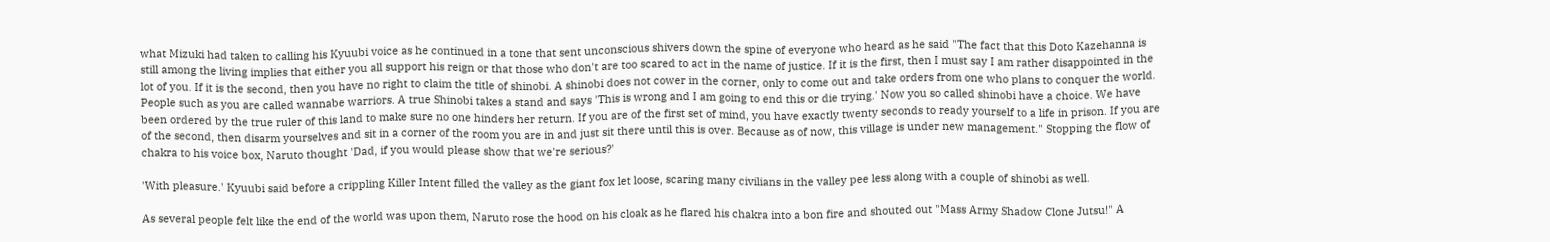what Mizuki had taken to calling his Kyuubi voice as he continued in a tone that sent unconscious shivers down the spine of everyone who heard as he said "The fact that this Doto Kazehanna is still among the living implies that either you all support his reign or that those who don't are too scared to act in the name of justice. If it is the first, then I must say I am rather disappointed in the lot of you. If it is the second, then you have no right to claim the title of shinobi. A shinobi does not cower in the corner, only to come out and take orders from one who plans to conquer the world. People such as you are called wannabe warriors. A true Shinobi takes a stand and says 'This is wrong and I am going to end this or die trying.' Now you so called shinobi have a choice. We have been ordered by the true ruler of this land to make sure no one hinders her return. If you are of the first set of mind, you have exactly twenty seconds to ready yourself to a life in prison. If you are of the second, then disarm yourselves and sit in a corner of the room you are in and just sit there until this is over. Because as of now, this village is under new management." Stopping the flow of chakra to his voice box, Naruto thought 'Dad, if you would please show that we're serious?'

'With pleasure.' Kyuubi said before a crippling Killer Intent filled the valley as the giant fox let loose, scaring many civilians in the valley pee less along with a couple of shinobi as well.

As several people felt like the end of the world was upon them, Naruto rose the hood on his cloak as he flared his chakra into a bon fire and shouted out "Mass Army Shadow Clone Jutsu!" A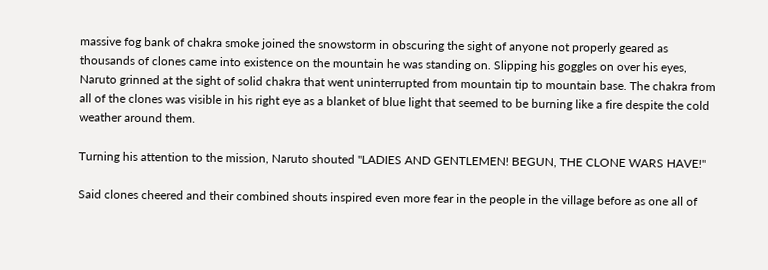massive fog bank of chakra smoke joined the snowstorm in obscuring the sight of anyone not properly geared as thousands of clones came into existence on the mountain he was standing on. Slipping his goggles on over his eyes, Naruto grinned at the sight of solid chakra that went uninterrupted from mountain tip to mountain base. The chakra from all of the clones was visible in his right eye as a blanket of blue light that seemed to be burning like a fire despite the cold weather around them.

Turning his attention to the mission, Naruto shouted "LADIES AND GENTLEMEN! BEGUN, THE CLONE WARS HAVE!"

Said clones cheered and their combined shouts inspired even more fear in the people in the village before as one all of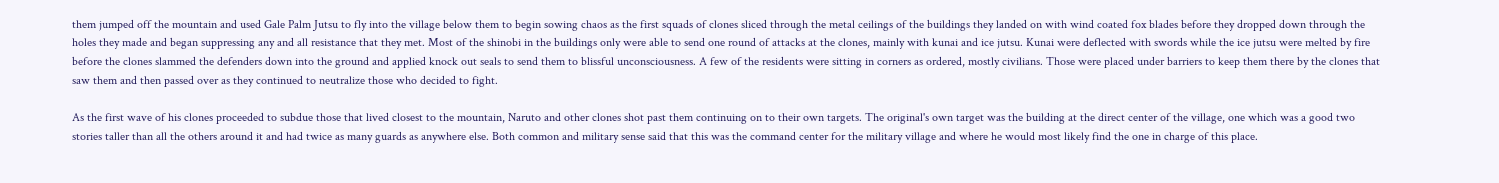them jumped off the mountain and used Gale Palm Jutsu to fly into the village below them to begin sowing chaos as the first squads of clones sliced through the metal ceilings of the buildings they landed on with wind coated fox blades before they dropped down through the holes they made and began suppressing any and all resistance that they met. Most of the shinobi in the buildings only were able to send one round of attacks at the clones, mainly with kunai and ice jutsu. Kunai were deflected with swords while the ice jutsu were melted by fire before the clones slammed the defenders down into the ground and applied knock out seals to send them to blissful unconsciousness. A few of the residents were sitting in corners as ordered, mostly civilians. Those were placed under barriers to keep them there by the clones that saw them and then passed over as they continued to neutralize those who decided to fight.

As the first wave of his clones proceeded to subdue those that lived closest to the mountain, Naruto and other clones shot past them continuing on to their own targets. The original's own target was the building at the direct center of the village, one which was a good two stories taller than all the others around it and had twice as many guards as anywhere else. Both common and military sense said that this was the command center for the military village and where he would most likely find the one in charge of this place.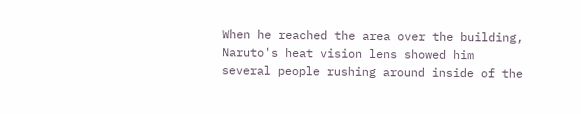When he reached the area over the building, Naruto's heat vision lens showed him several people rushing around inside of the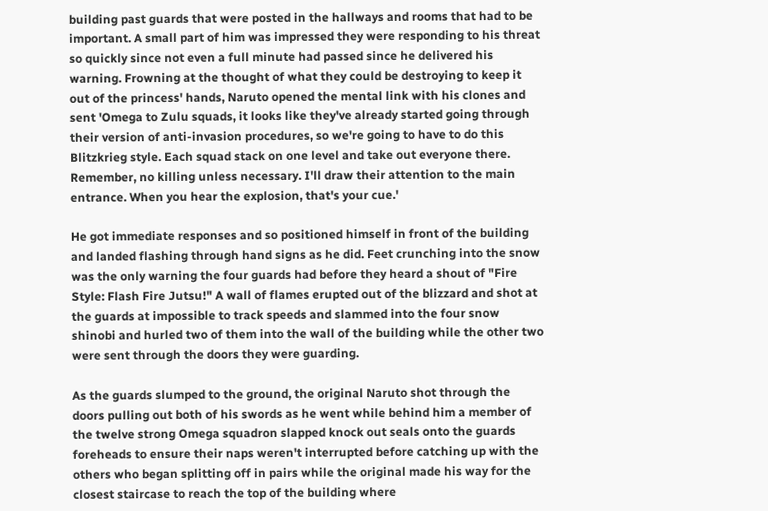building past guards that were posted in the hallways and rooms that had to be important. A small part of him was impressed they were responding to his threat so quickly since not even a full minute had passed since he delivered his warning. Frowning at the thought of what they could be destroying to keep it out of the princess' hands, Naruto opened the mental link with his clones and sent 'Omega to Zulu squads, it looks like they've already started going through their version of anti-invasion procedures, so we're going to have to do this Blitzkrieg style. Each squad stack on one level and take out everyone there. Remember, no killing unless necessary. I'll draw their attention to the main entrance. When you hear the explosion, that's your cue.'

He got immediate responses and so positioned himself in front of the building and landed flashing through hand signs as he did. Feet crunching into the snow was the only warning the four guards had before they heard a shout of "Fire Style: Flash Fire Jutsu!" A wall of flames erupted out of the blizzard and shot at the guards at impossible to track speeds and slammed into the four snow shinobi and hurled two of them into the wall of the building while the other two were sent through the doors they were guarding.

As the guards slumped to the ground, the original Naruto shot through the doors pulling out both of his swords as he went while behind him a member of the twelve strong Omega squadron slapped knock out seals onto the guards foreheads to ensure their naps weren't interrupted before catching up with the others who began splitting off in pairs while the original made his way for the closest staircase to reach the top of the building where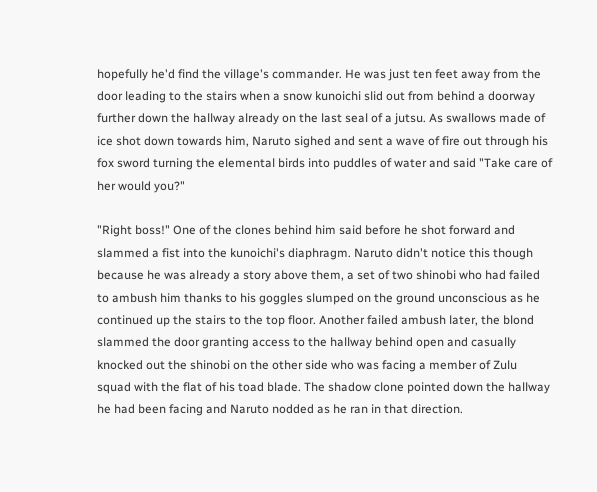hopefully he'd find the village's commander. He was just ten feet away from the door leading to the stairs when a snow kunoichi slid out from behind a doorway further down the hallway already on the last seal of a jutsu. As swallows made of ice shot down towards him, Naruto sighed and sent a wave of fire out through his fox sword turning the elemental birds into puddles of water and said "Take care of her would you?"

"Right boss!" One of the clones behind him said before he shot forward and slammed a fist into the kunoichi's diaphragm. Naruto didn't notice this though because he was already a story above them, a set of two shinobi who had failed to ambush him thanks to his goggles slumped on the ground unconscious as he continued up the stairs to the top floor. Another failed ambush later, the blond slammed the door granting access to the hallway behind open and casually knocked out the shinobi on the other side who was facing a member of Zulu squad with the flat of his toad blade. The shadow clone pointed down the hallway he had been facing and Naruto nodded as he ran in that direction.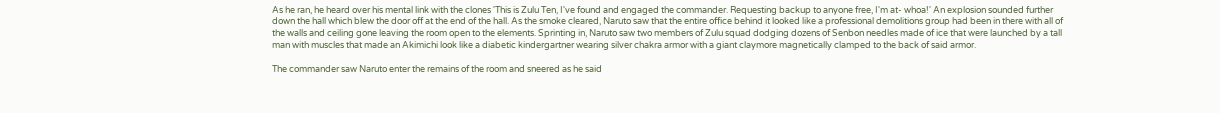As he ran, he heard over his mental link with the clones 'This is Zulu Ten, I've found and engaged the commander. Requesting backup to anyone free, I'm at- whoa!' An explosion sounded further down the hall which blew the door off at the end of the hall. As the smoke cleared, Naruto saw that the entire office behind it looked like a professional demolitions group had been in there with all of the walls and ceiling gone leaving the room open to the elements. Sprinting in, Naruto saw two members of Zulu squad dodging dozens of Senbon needles made of ice that were launched by a tall man with muscles that made an Akimichi look like a diabetic kindergartner wearing silver chakra armor with a giant claymore magnetically clamped to the back of said armor.

The commander saw Naruto enter the remains of the room and sneered as he said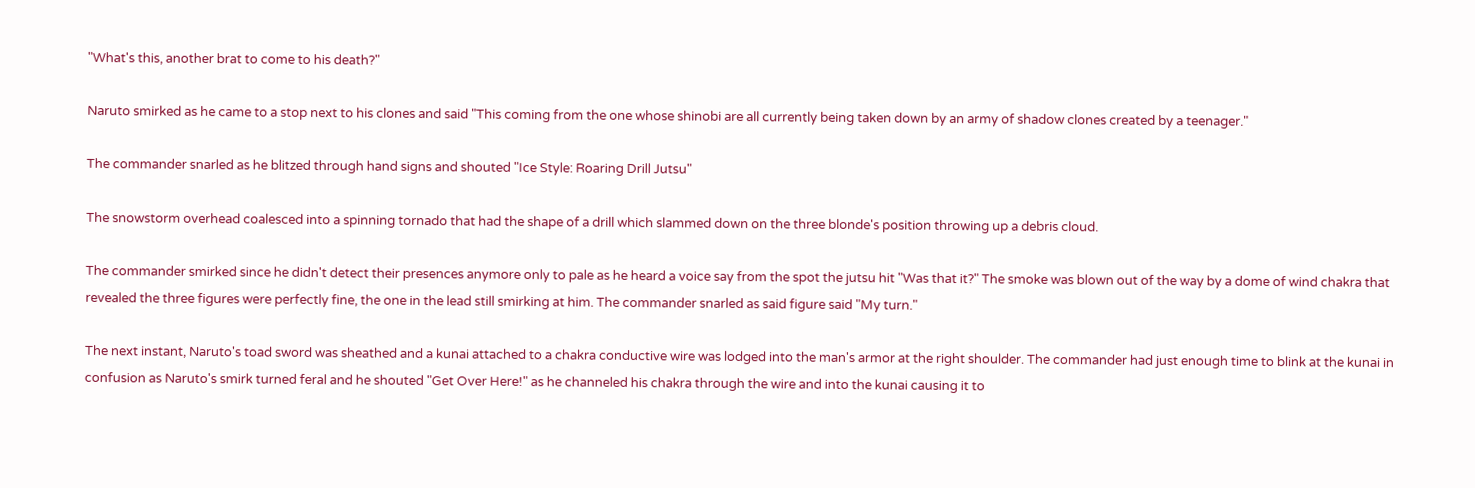"What's this, another brat to come to his death?"

Naruto smirked as he came to a stop next to his clones and said "This coming from the one whose shinobi are all currently being taken down by an army of shadow clones created by a teenager."

The commander snarled as he blitzed through hand signs and shouted "Ice Style: Roaring Drill Jutsu"

The snowstorm overhead coalesced into a spinning tornado that had the shape of a drill which slammed down on the three blonde's position throwing up a debris cloud.

The commander smirked since he didn't detect their presences anymore only to pale as he heard a voice say from the spot the jutsu hit "Was that it?" The smoke was blown out of the way by a dome of wind chakra that revealed the three figures were perfectly fine, the one in the lead still smirking at him. The commander snarled as said figure said "My turn."

The next instant, Naruto's toad sword was sheathed and a kunai attached to a chakra conductive wire was lodged into the man's armor at the right shoulder. The commander had just enough time to blink at the kunai in confusion as Naruto's smirk turned feral and he shouted "Get Over Here!" as he channeled his chakra through the wire and into the kunai causing it to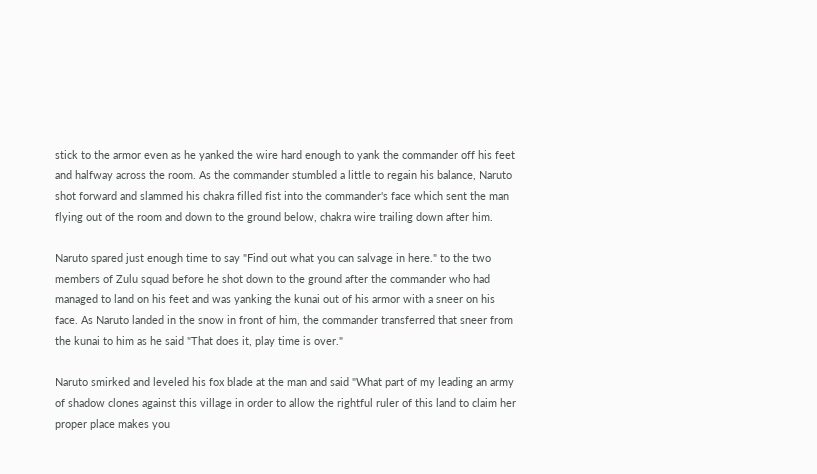stick to the armor even as he yanked the wire hard enough to yank the commander off his feet and halfway across the room. As the commander stumbled a little to regain his balance, Naruto shot forward and slammed his chakra filled fist into the commander's face which sent the man flying out of the room and down to the ground below, chakra wire trailing down after him.

Naruto spared just enough time to say "Find out what you can salvage in here." to the two members of Zulu squad before he shot down to the ground after the commander who had managed to land on his feet and was yanking the kunai out of his armor with a sneer on his face. As Naruto landed in the snow in front of him, the commander transferred that sneer from the kunai to him as he said "That does it, play time is over."

Naruto smirked and leveled his fox blade at the man and said "What part of my leading an army of shadow clones against this village in order to allow the rightful ruler of this land to claim her proper place makes you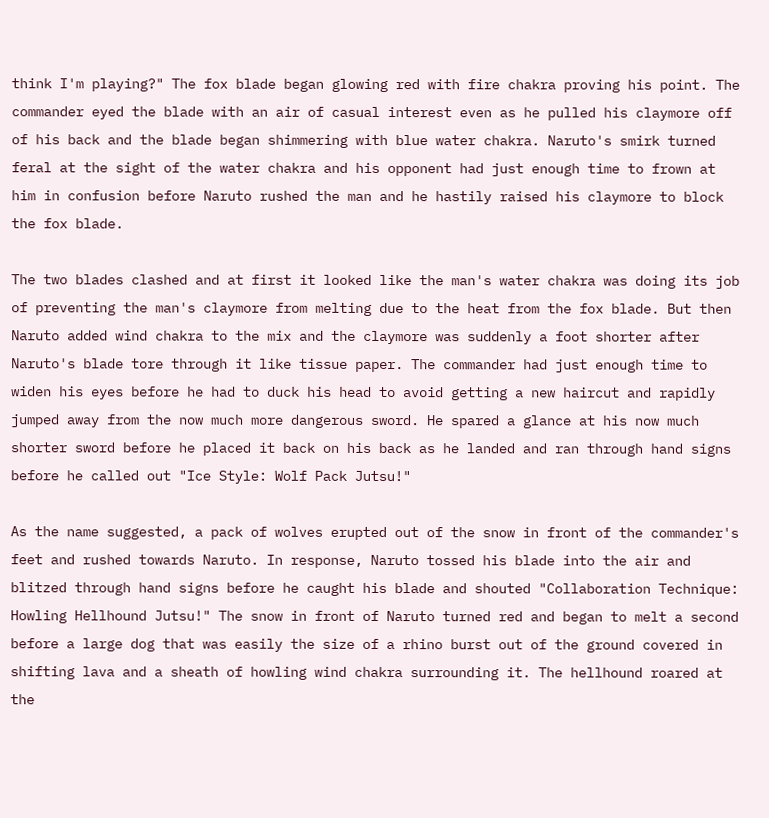think I'm playing?" The fox blade began glowing red with fire chakra proving his point. The commander eyed the blade with an air of casual interest even as he pulled his claymore off of his back and the blade began shimmering with blue water chakra. Naruto's smirk turned feral at the sight of the water chakra and his opponent had just enough time to frown at him in confusion before Naruto rushed the man and he hastily raised his claymore to block the fox blade.

The two blades clashed and at first it looked like the man's water chakra was doing its job of preventing the man's claymore from melting due to the heat from the fox blade. But then Naruto added wind chakra to the mix and the claymore was suddenly a foot shorter after Naruto's blade tore through it like tissue paper. The commander had just enough time to widen his eyes before he had to duck his head to avoid getting a new haircut and rapidly jumped away from the now much more dangerous sword. He spared a glance at his now much shorter sword before he placed it back on his back as he landed and ran through hand signs before he called out "Ice Style: Wolf Pack Jutsu!"

As the name suggested, a pack of wolves erupted out of the snow in front of the commander's feet and rushed towards Naruto. In response, Naruto tossed his blade into the air and blitzed through hand signs before he caught his blade and shouted "Collaboration Technique: Howling Hellhound Jutsu!" The snow in front of Naruto turned red and began to melt a second before a large dog that was easily the size of a rhino burst out of the ground covered in shifting lava and a sheath of howling wind chakra surrounding it. The hellhound roared at the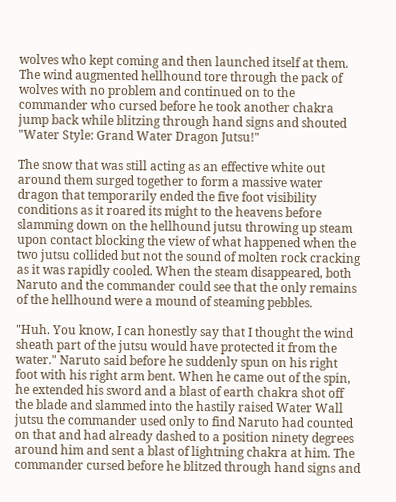wolves who kept coming and then launched itself at them. The wind augmented hellhound tore through the pack of wolves with no problem and continued on to the commander who cursed before he took another chakra jump back while blitzing through hand signs and shouted "Water Style: Grand Water Dragon Jutsu!"

The snow that was still acting as an effective white out around them surged together to form a massive water dragon that temporarily ended the five foot visibility conditions as it roared its might to the heavens before slamming down on the hellhound jutsu throwing up steam upon contact blocking the view of what happened when the two jutsu collided but not the sound of molten rock cracking as it was rapidly cooled. When the steam disappeared, both Naruto and the commander could see that the only remains of the hellhound were a mound of steaming pebbles.

"Huh. You know, I can honestly say that I thought the wind sheath part of the jutsu would have protected it from the water." Naruto said before he suddenly spun on his right foot with his right arm bent. When he came out of the spin, he extended his sword and a blast of earth chakra shot off the blade and slammed into the hastily raised Water Wall jutsu the commander used only to find Naruto had counted on that and had already dashed to a position ninety degrees around him and sent a blast of lightning chakra at him. The commander cursed before he blitzed through hand signs and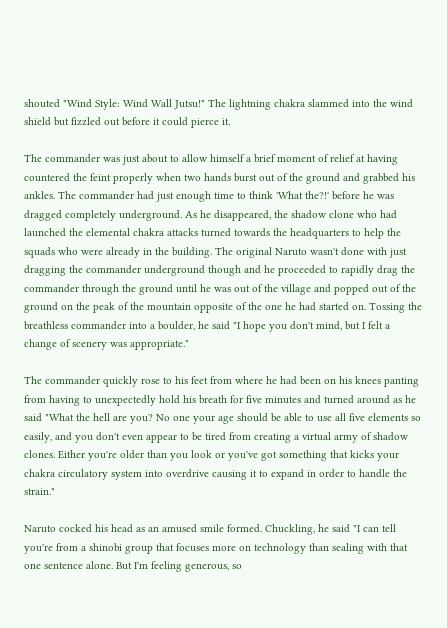shouted "Wind Style: Wind Wall Jutsu!" The lightning chakra slammed into the wind shield but fizzled out before it could pierce it.

The commander was just about to allow himself a brief moment of relief at having countered the feint properly when two hands burst out of the ground and grabbed his ankles. The commander had just enough time to think 'What the?!' before he was dragged completely underground. As he disappeared, the shadow clone who had launched the elemental chakra attacks turned towards the headquarters to help the squads who were already in the building. The original Naruto wasn't done with just dragging the commander underground though and he proceeded to rapidly drag the commander through the ground until he was out of the village and popped out of the ground on the peak of the mountain opposite of the one he had started on. Tossing the breathless commander into a boulder, he said "I hope you don't mind, but I felt a change of scenery was appropriate."

The commander quickly rose to his feet from where he had been on his knees panting from having to unexpectedly hold his breath for five minutes and turned around as he said "What the hell are you? No one your age should be able to use all five elements so easily, and you don't even appear to be tired from creating a virtual army of shadow clones. Either you're older than you look or you've got something that kicks your chakra circulatory system into overdrive causing it to expand in order to handle the strain."

Naruto cocked his head as an amused smile formed. Chuckling, he said "I can tell you're from a shinobi group that focuses more on technology than sealing with that one sentence alone. But I'm feeling generous, so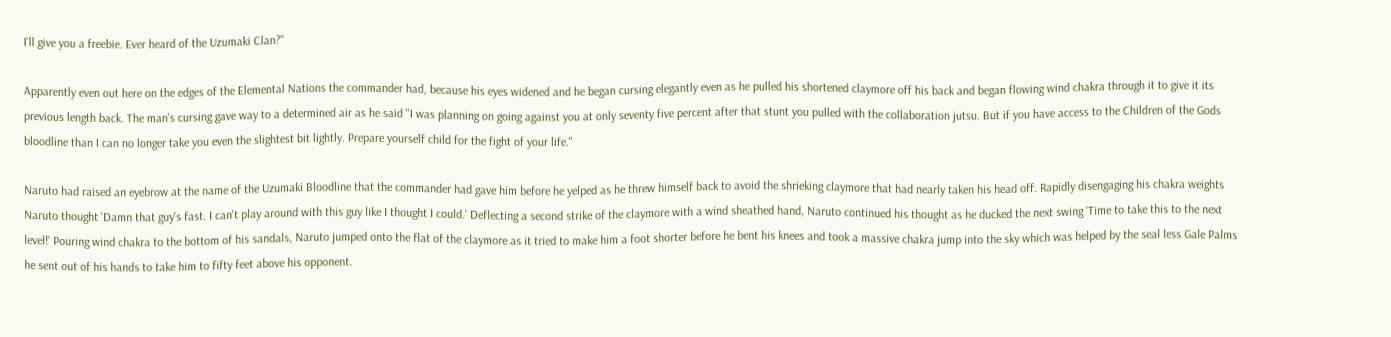I'll give you a freebie. Ever heard of the Uzumaki Clan?"

Apparently even out here on the edges of the Elemental Nations the commander had, because his eyes widened and he began cursing elegantly even as he pulled his shortened claymore off his back and began flowing wind chakra through it to give it its previous length back. The man's cursing gave way to a determined air as he said "I was planning on going against you at only seventy five percent after that stunt you pulled with the collaboration jutsu. But if you have access to the Children of the Gods bloodline than I can no longer take you even the slightest bit lightly. Prepare yourself child for the fight of your life."

Naruto had raised an eyebrow at the name of the Uzumaki Bloodline that the commander had gave him before he yelped as he threw himself back to avoid the shrieking claymore that had nearly taken his head off. Rapidly disengaging his chakra weights Naruto thought 'Damn that guy's fast. I can't play around with this guy like I thought I could.' Deflecting a second strike of the claymore with a wind sheathed hand, Naruto continued his thought as he ducked the next swing 'Time to take this to the next level!' Pouring wind chakra to the bottom of his sandals, Naruto jumped onto the flat of the claymore as it tried to make him a foot shorter before he bent his knees and took a massive chakra jump into the sky which was helped by the seal less Gale Palms he sent out of his hands to take him to fifty feet above his opponent.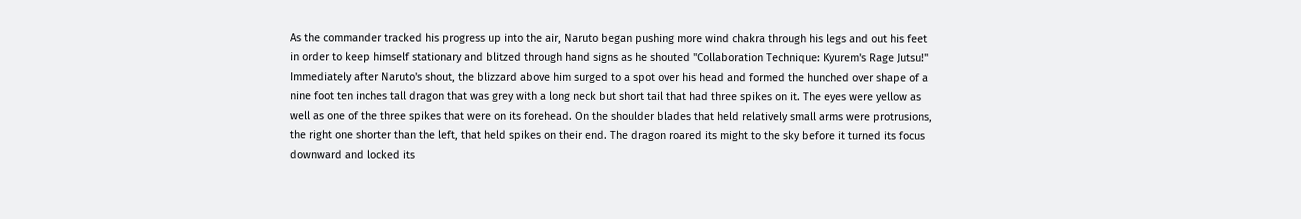As the commander tracked his progress up into the air, Naruto began pushing more wind chakra through his legs and out his feet in order to keep himself stationary and blitzed through hand signs as he shouted "Collaboration Technique: Kyurem's Rage Jutsu!" Immediately after Naruto's shout, the blizzard above him surged to a spot over his head and formed the hunched over shape of a nine foot ten inches tall dragon that was grey with a long neck but short tail that had three spikes on it. The eyes were yellow as well as one of the three spikes that were on its forehead. On the shoulder blades that held relatively small arms were protrusions, the right one shorter than the left, that held spikes on their end. The dragon roared its might to the sky before it turned its focus downward and locked its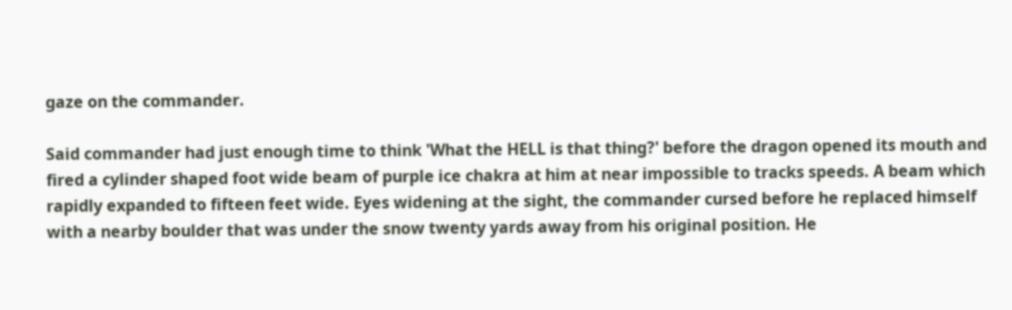gaze on the commander.

Said commander had just enough time to think 'What the HELL is that thing?' before the dragon opened its mouth and fired a cylinder shaped foot wide beam of purple ice chakra at him at near impossible to tracks speeds. A beam which rapidly expanded to fifteen feet wide. Eyes widening at the sight, the commander cursed before he replaced himself with a nearby boulder that was under the snow twenty yards away from his original position. He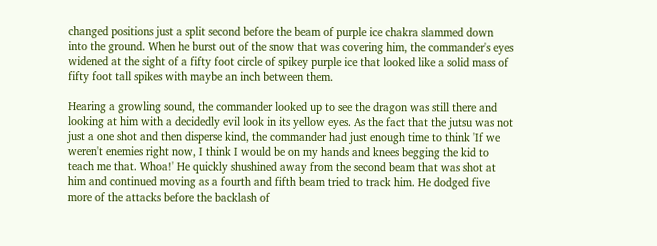changed positions just a split second before the beam of purple ice chakra slammed down into the ground. When he burst out of the snow that was covering him, the commander's eyes widened at the sight of a fifty foot circle of spikey purple ice that looked like a solid mass of fifty foot tall spikes with maybe an inch between them.

Hearing a growling sound, the commander looked up to see the dragon was still there and looking at him with a decidedly evil look in its yellow eyes. As the fact that the jutsu was not just a one shot and then disperse kind, the commander had just enough time to think 'If we weren't enemies right now, I think I would be on my hands and knees begging the kid to teach me that. Whoa!' He quickly shushined away from the second beam that was shot at him and continued moving as a fourth and fifth beam tried to track him. He dodged five more of the attacks before the backlash of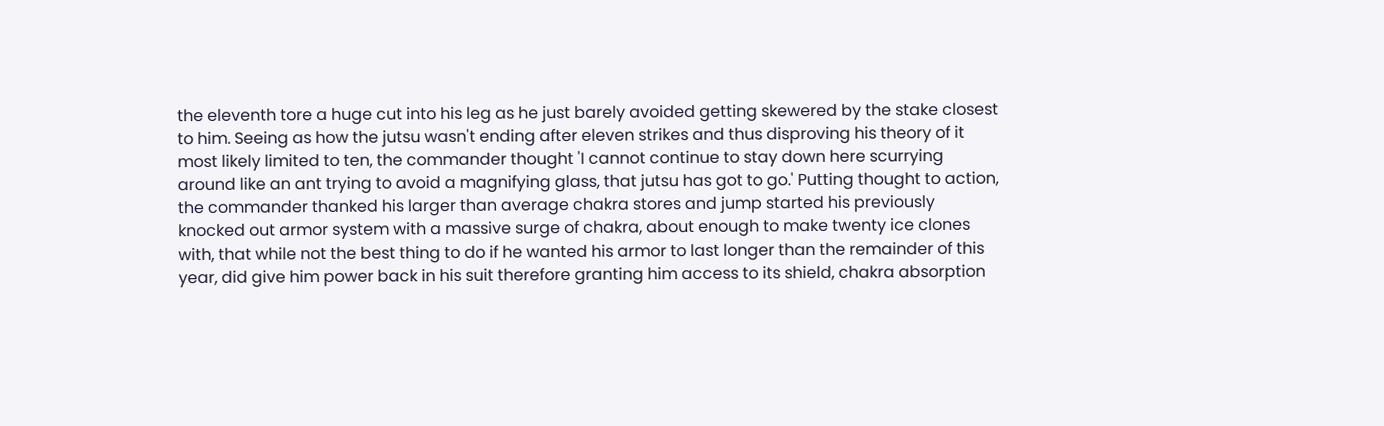the eleventh tore a huge cut into his leg as he just barely avoided getting skewered by the stake closest to him. Seeing as how the jutsu wasn't ending after eleven strikes and thus disproving his theory of it most likely limited to ten, the commander thought 'I cannot continue to stay down here scurrying around like an ant trying to avoid a magnifying glass, that jutsu has got to go.' Putting thought to action, the commander thanked his larger than average chakra stores and jump started his previously knocked out armor system with a massive surge of chakra, about enough to make twenty ice clones with, that while not the best thing to do if he wanted his armor to last longer than the remainder of this year, did give him power back in his suit therefore granting him access to its shield, chakra absorption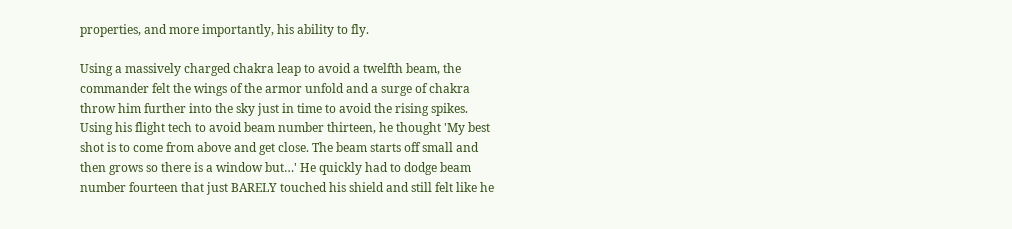properties, and more importantly, his ability to fly.

Using a massively charged chakra leap to avoid a twelfth beam, the commander felt the wings of the armor unfold and a surge of chakra throw him further into the sky just in time to avoid the rising spikes. Using his flight tech to avoid beam number thirteen, he thought 'My best shot is to come from above and get close. The beam starts off small and then grows so there is a window but…' He quickly had to dodge beam number fourteen that just BARELY touched his shield and still felt like he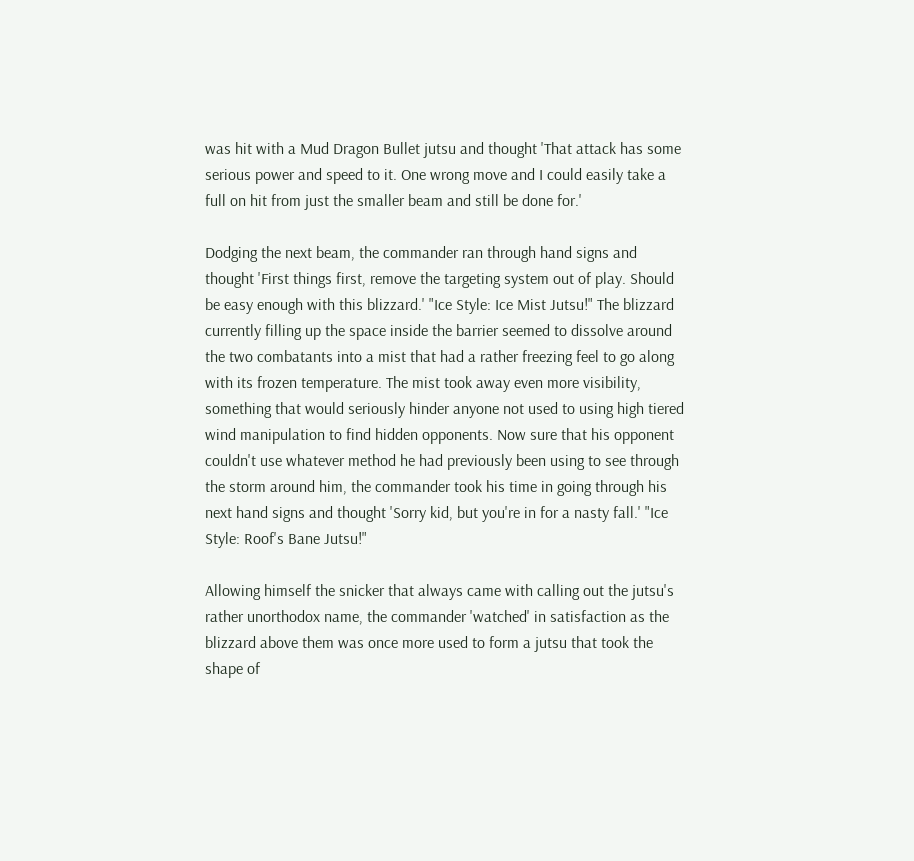was hit with a Mud Dragon Bullet jutsu and thought 'That attack has some serious power and speed to it. One wrong move and I could easily take a full on hit from just the smaller beam and still be done for.'

Dodging the next beam, the commander ran through hand signs and thought 'First things first, remove the targeting system out of play. Should be easy enough with this blizzard.' "Ice Style: Ice Mist Jutsu!" The blizzard currently filling up the space inside the barrier seemed to dissolve around the two combatants into a mist that had a rather freezing feel to go along with its frozen temperature. The mist took away even more visibility, something that would seriously hinder anyone not used to using high tiered wind manipulation to find hidden opponents. Now sure that his opponent couldn't use whatever method he had previously been using to see through the storm around him, the commander took his time in going through his next hand signs and thought 'Sorry kid, but you're in for a nasty fall.' "Ice Style: Roof's Bane Jutsu!"

Allowing himself the snicker that always came with calling out the jutsu's rather unorthodox name, the commander 'watched' in satisfaction as the blizzard above them was once more used to form a jutsu that took the shape of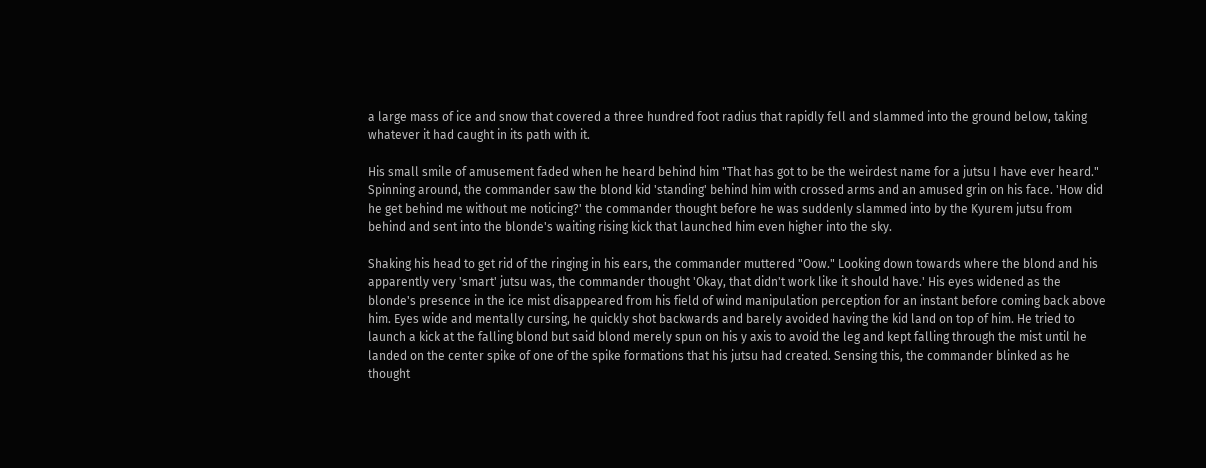a large mass of ice and snow that covered a three hundred foot radius that rapidly fell and slammed into the ground below, taking whatever it had caught in its path with it.

His small smile of amusement faded when he heard behind him "That has got to be the weirdest name for a jutsu I have ever heard." Spinning around, the commander saw the blond kid 'standing' behind him with crossed arms and an amused grin on his face. 'How did he get behind me without me noticing?' the commander thought before he was suddenly slammed into by the Kyurem jutsu from behind and sent into the blonde's waiting rising kick that launched him even higher into the sky.

Shaking his head to get rid of the ringing in his ears, the commander muttered "Oow." Looking down towards where the blond and his apparently very 'smart' jutsu was, the commander thought 'Okay, that didn't work like it should have.' His eyes widened as the blonde's presence in the ice mist disappeared from his field of wind manipulation perception for an instant before coming back above him. Eyes wide and mentally cursing, he quickly shot backwards and barely avoided having the kid land on top of him. He tried to launch a kick at the falling blond but said blond merely spun on his y axis to avoid the leg and kept falling through the mist until he landed on the center spike of one of the spike formations that his jutsu had created. Sensing this, the commander blinked as he thought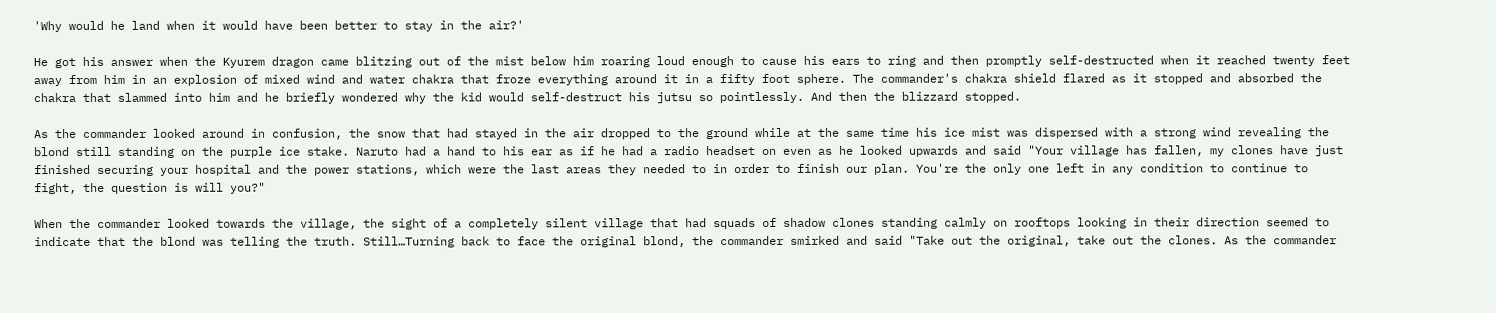'Why would he land when it would have been better to stay in the air?'

He got his answer when the Kyurem dragon came blitzing out of the mist below him roaring loud enough to cause his ears to ring and then promptly self-destructed when it reached twenty feet away from him in an explosion of mixed wind and water chakra that froze everything around it in a fifty foot sphere. The commander's chakra shield flared as it stopped and absorbed the chakra that slammed into him and he briefly wondered why the kid would self-destruct his jutsu so pointlessly. And then the blizzard stopped.

As the commander looked around in confusion, the snow that had stayed in the air dropped to the ground while at the same time his ice mist was dispersed with a strong wind revealing the blond still standing on the purple ice stake. Naruto had a hand to his ear as if he had a radio headset on even as he looked upwards and said "Your village has fallen, my clones have just finished securing your hospital and the power stations, which were the last areas they needed to in order to finish our plan. You're the only one left in any condition to continue to fight, the question is will you?"

When the commander looked towards the village, the sight of a completely silent village that had squads of shadow clones standing calmly on rooftops looking in their direction seemed to indicate that the blond was telling the truth. Still…Turning back to face the original blond, the commander smirked and said "Take out the original, take out the clones. As the commander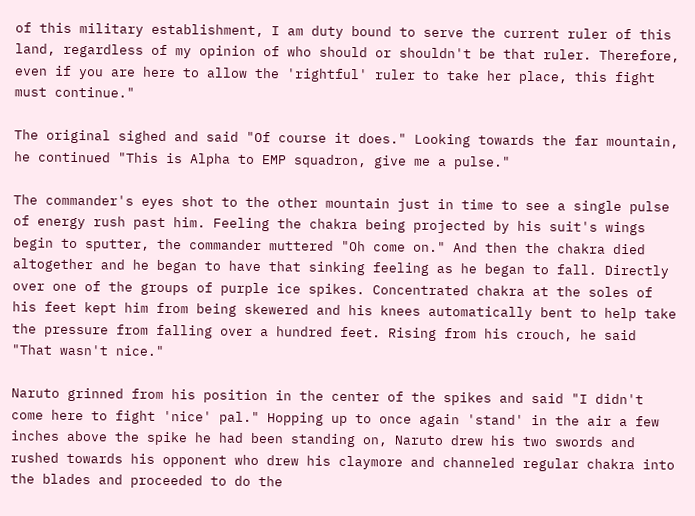of this military establishment, I am duty bound to serve the current ruler of this land, regardless of my opinion of who should or shouldn't be that ruler. Therefore, even if you are here to allow the 'rightful' ruler to take her place, this fight must continue."

The original sighed and said "Of course it does." Looking towards the far mountain, he continued "This is Alpha to EMP squadron, give me a pulse."

The commander's eyes shot to the other mountain just in time to see a single pulse of energy rush past him. Feeling the chakra being projected by his suit's wings begin to sputter, the commander muttered "Oh come on." And then the chakra died altogether and he began to have that sinking feeling as he began to fall. Directly over one of the groups of purple ice spikes. Concentrated chakra at the soles of his feet kept him from being skewered and his knees automatically bent to help take the pressure from falling over a hundred feet. Rising from his crouch, he said "That wasn't nice."

Naruto grinned from his position in the center of the spikes and said "I didn't come here to fight 'nice' pal." Hopping up to once again 'stand' in the air a few inches above the spike he had been standing on, Naruto drew his two swords and rushed towards his opponent who drew his claymore and channeled regular chakra into the blades and proceeded to do the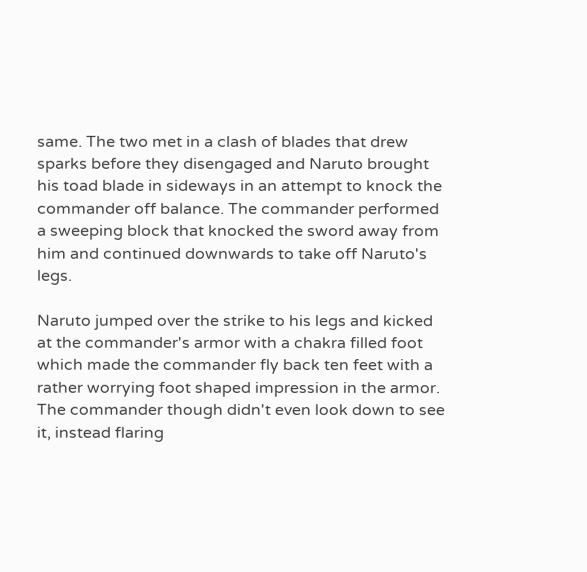same. The two met in a clash of blades that drew sparks before they disengaged and Naruto brought his toad blade in sideways in an attempt to knock the commander off balance. The commander performed a sweeping block that knocked the sword away from him and continued downwards to take off Naruto's legs.

Naruto jumped over the strike to his legs and kicked at the commander's armor with a chakra filled foot which made the commander fly back ten feet with a rather worrying foot shaped impression in the armor. The commander though didn't even look down to see it, instead flaring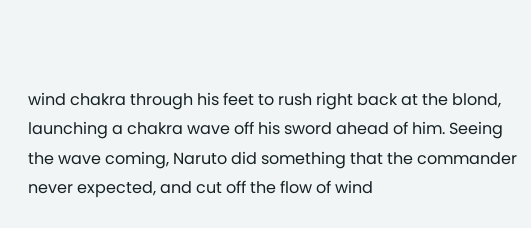wind chakra through his feet to rush right back at the blond, launching a chakra wave off his sword ahead of him. Seeing the wave coming, Naruto did something that the commander never expected, and cut off the flow of wind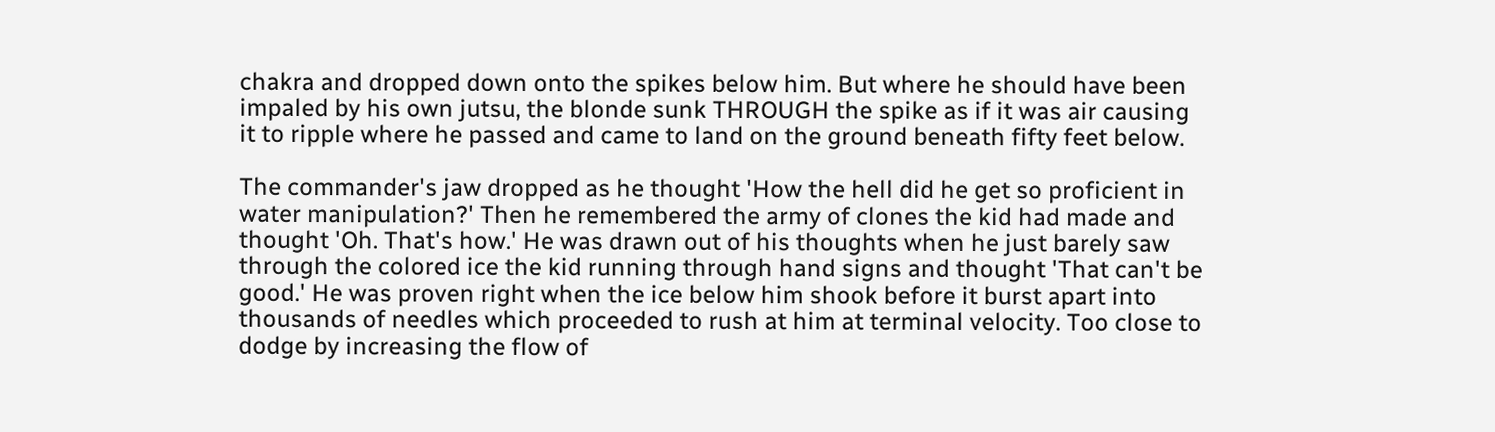chakra and dropped down onto the spikes below him. But where he should have been impaled by his own jutsu, the blonde sunk THROUGH the spike as if it was air causing it to ripple where he passed and came to land on the ground beneath fifty feet below.

The commander's jaw dropped as he thought 'How the hell did he get so proficient in water manipulation?' Then he remembered the army of clones the kid had made and thought 'Oh. That's how.' He was drawn out of his thoughts when he just barely saw through the colored ice the kid running through hand signs and thought 'That can't be good.' He was proven right when the ice below him shook before it burst apart into thousands of needles which proceeded to rush at him at terminal velocity. Too close to dodge by increasing the flow of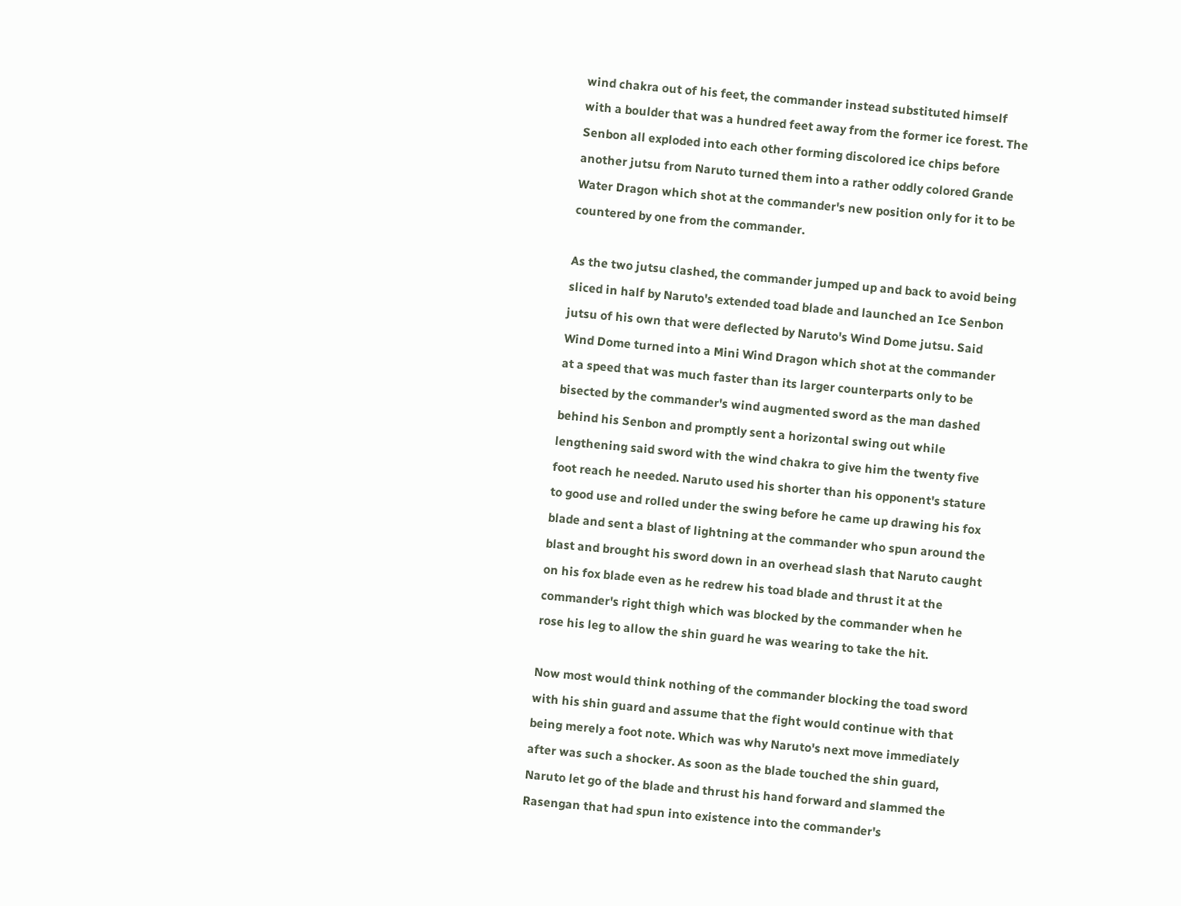wind chakra out of his feet, the commander instead substituted himself with a boulder that was a hundred feet away from the former ice forest. The Senbon all exploded into each other forming discolored ice chips before another jutsu from Naruto turned them into a rather oddly colored Grande Water Dragon which shot at the commander's new position only for it to be countered by one from the commander.

As the two jutsu clashed, the commander jumped up and back to avoid being sliced in half by Naruto's extended toad blade and launched an Ice Senbon jutsu of his own that were deflected by Naruto's Wind Dome jutsu. Said Wind Dome turned into a Mini Wind Dragon which shot at the commander at a speed that was much faster than its larger counterparts only to be bisected by the commander's wind augmented sword as the man dashed behind his Senbon and promptly sent a horizontal swing out while lengthening said sword with the wind chakra to give him the twenty five foot reach he needed. Naruto used his shorter than his opponent's stature to good use and rolled under the swing before he came up drawing his fox blade and sent a blast of lightning at the commander who spun around the blast and brought his sword down in an overhead slash that Naruto caught on his fox blade even as he redrew his toad blade and thrust it at the commander's right thigh which was blocked by the commander when he rose his leg to allow the shin guard he was wearing to take the hit.

Now most would think nothing of the commander blocking the toad sword with his shin guard and assume that the fight would continue with that being merely a foot note. Which was why Naruto's next move immediately after was such a shocker. As soon as the blade touched the shin guard, Naruto let go of the blade and thrust his hand forward and slammed the Rasengan that had spun into existence into the commander's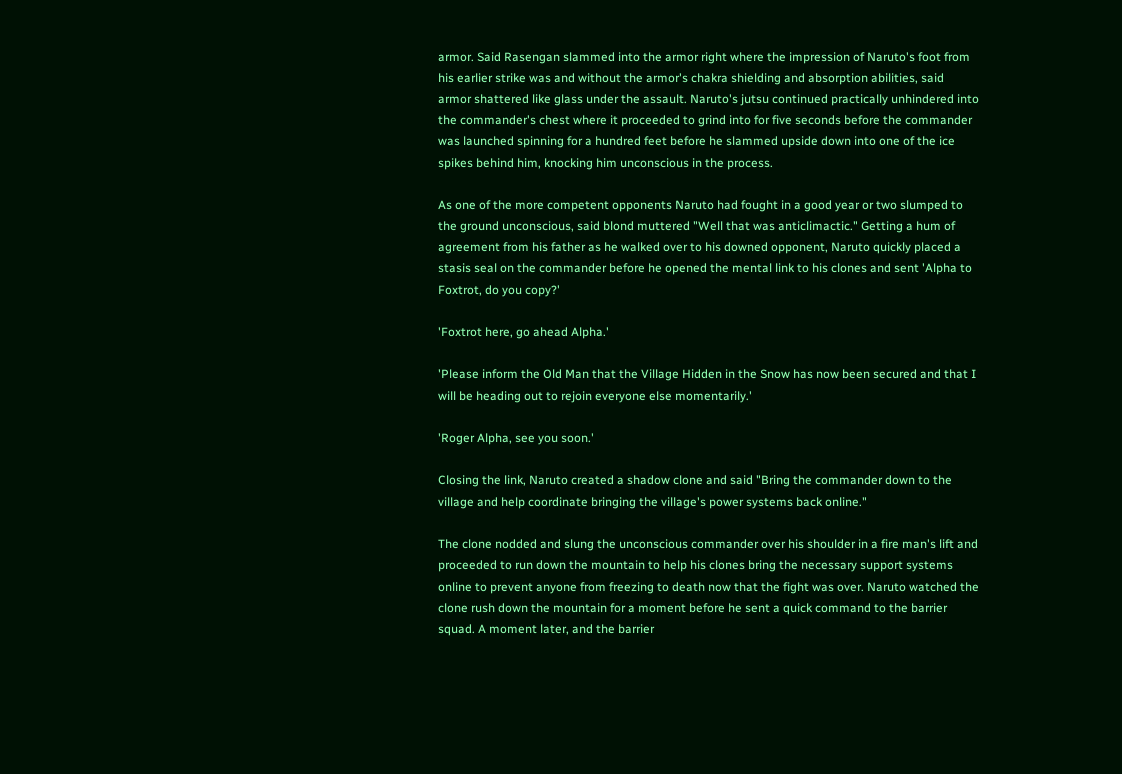armor. Said Rasengan slammed into the armor right where the impression of Naruto's foot from his earlier strike was and without the armor's chakra shielding and absorption abilities, said armor shattered like glass under the assault. Naruto's jutsu continued practically unhindered into the commander's chest where it proceeded to grind into for five seconds before the commander was launched spinning for a hundred feet before he slammed upside down into one of the ice spikes behind him, knocking him unconscious in the process.

As one of the more competent opponents Naruto had fought in a good year or two slumped to the ground unconscious, said blond muttered "Well that was anticlimactic." Getting a hum of agreement from his father as he walked over to his downed opponent, Naruto quickly placed a stasis seal on the commander before he opened the mental link to his clones and sent 'Alpha to Foxtrot, do you copy?'

'Foxtrot here, go ahead Alpha.'

'Please inform the Old Man that the Village Hidden in the Snow has now been secured and that I will be heading out to rejoin everyone else momentarily.'

'Roger Alpha, see you soon.'

Closing the link, Naruto created a shadow clone and said "Bring the commander down to the village and help coordinate bringing the village's power systems back online."

The clone nodded and slung the unconscious commander over his shoulder in a fire man's lift and proceeded to run down the mountain to help his clones bring the necessary support systems online to prevent anyone from freezing to death now that the fight was over. Naruto watched the clone rush down the mountain for a moment before he sent a quick command to the barrier squad. A moment later, and the barrier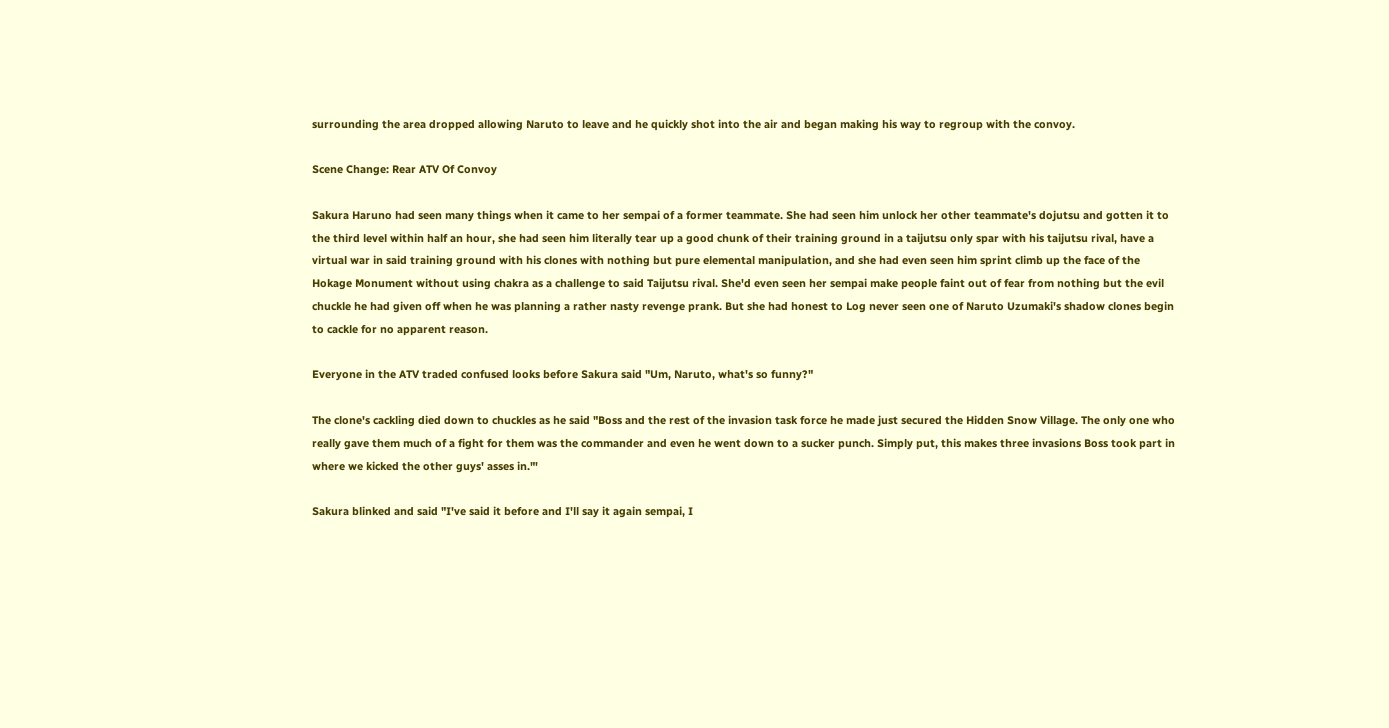surrounding the area dropped allowing Naruto to leave and he quickly shot into the air and began making his way to regroup with the convoy.

Scene Change: Rear ATV Of Convoy

Sakura Haruno had seen many things when it came to her sempai of a former teammate. She had seen him unlock her other teammate's dojutsu and gotten it to the third level within half an hour, she had seen him literally tear up a good chunk of their training ground in a taijutsu only spar with his taijutsu rival, have a virtual war in said training ground with his clones with nothing but pure elemental manipulation, and she had even seen him sprint climb up the face of the Hokage Monument without using chakra as a challenge to said Taijutsu rival. She'd even seen her sempai make people faint out of fear from nothing but the evil chuckle he had given off when he was planning a rather nasty revenge prank. But she had honest to Log never seen one of Naruto Uzumaki's shadow clones begin to cackle for no apparent reason.

Everyone in the ATV traded confused looks before Sakura said "Um, Naruto, what's so funny?"

The clone's cackling died down to chuckles as he said "Boss and the rest of the invasion task force he made just secured the Hidden Snow Village. The only one who really gave them much of a fight for them was the commander and even he went down to a sucker punch. Simply put, this makes three invasions Boss took part in where we kicked the other guys' asses in."'

Sakura blinked and said "I've said it before and I'll say it again sempai, I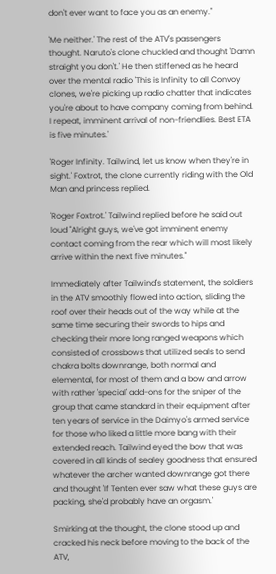don't ever want to face you as an enemy."

'Me neither.' The rest of the ATV's passengers thought. Naruto's clone chuckled and thought 'Damn straight you don't.' He then stiffened as he heard over the mental radio 'This is Infinity to all Convoy clones, we're picking up radio chatter that indicates you're about to have company coming from behind. I repeat, imminent arrival of non-friendlies. Best ETA is five minutes.'

'Roger Infinity. Tailwind, let us know when they're in sight.' Foxtrot, the clone currently riding with the Old Man and princess replied.

'Roger Foxtrot.' Tailwind replied before he said out loud "Alright guys, we've got imminent enemy contact coming from the rear which will most likely arrive within the next five minutes."

Immediately after Tailwind's statement, the soldiers in the ATV smoothly flowed into action, sliding the roof over their heads out of the way while at the same time securing their swords to hips and checking their more long ranged weapons which consisted of crossbows that utilized seals to send chakra bolts downrange, both normal and elemental, for most of them and a bow and arrow with rather 'special' add-ons for the sniper of the group that came standard in their equipment after ten years of service in the Daimyo's armed service for those who liked a little more bang with their extended reach. Tailwind eyed the bow that was covered in all kinds of sealey goodness that ensured whatever the archer wanted downrange got there and thought 'If Tenten ever saw what these guys are packing, she'd probably have an orgasm.'

Smirking at the thought, the clone stood up and cracked his neck before moving to the back of the ATV,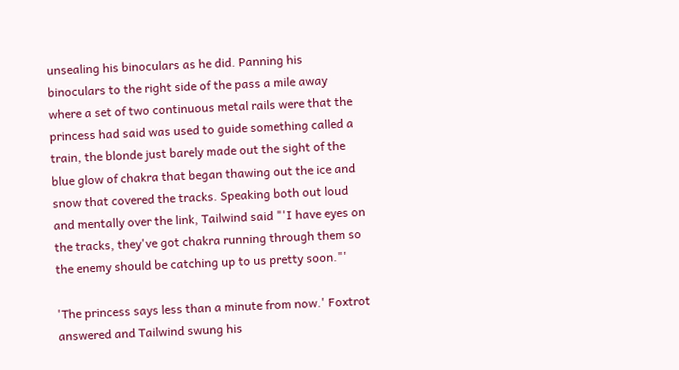unsealing his binoculars as he did. Panning his binoculars to the right side of the pass a mile away where a set of two continuous metal rails were that the princess had said was used to guide something called a train, the blonde just barely made out the sight of the blue glow of chakra that began thawing out the ice and snow that covered the tracks. Speaking both out loud and mentally over the link, Tailwind said "'I have eyes on the tracks, they've got chakra running through them so the enemy should be catching up to us pretty soon."'

'The princess says less than a minute from now.' Foxtrot answered and Tailwind swung his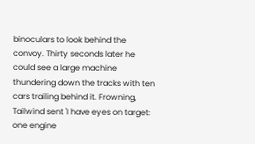binoculars to look behind the convoy. Thirty seconds later he could see a large machine thundering down the tracks with ten cars trailing behind it. Frowning, Tailwind sent 'I have eyes on target: one engine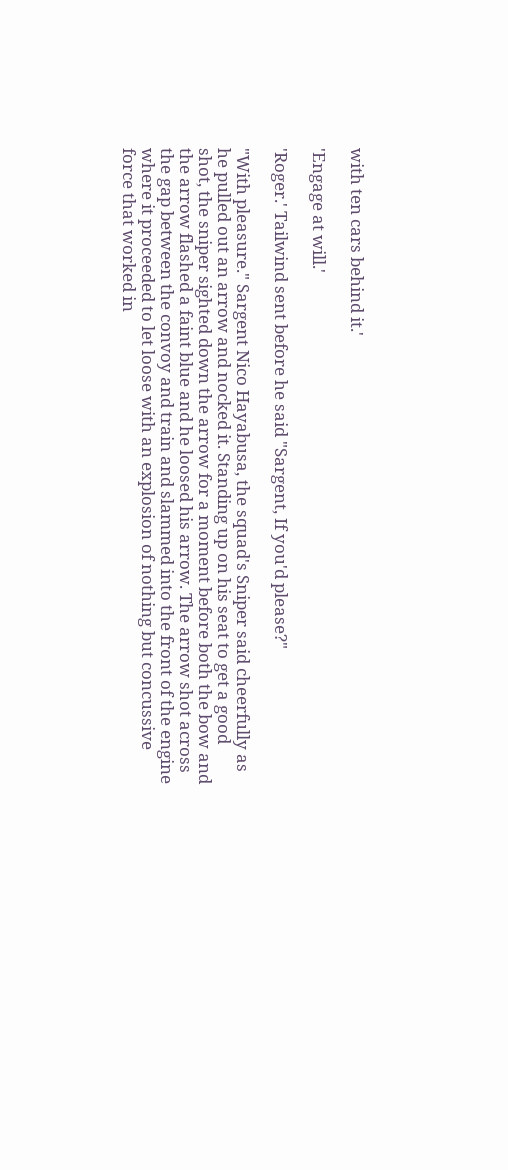with ten cars behind it.'

'Engage at will.'

'Roger.' Tailwind sent before he said "Sargent, If you'd please?"

"With pleasure." Sargent Nico Hayabusa, the squad's Sniper said cheerfully as he pulled out an arrow and nocked it. Standing up on his seat to get a good shot, the sniper sighted down the arrow for a moment before both the bow and the arrow flashed a faint blue and he loosed his arrow. The arrow shot across the gap between the convoy and train and slammed into the front of the engine where it proceeded to let loose with an explosion of nothing but concussive force that worked in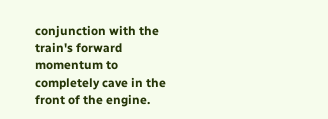conjunction with the train's forward momentum to completely cave in the front of the engine.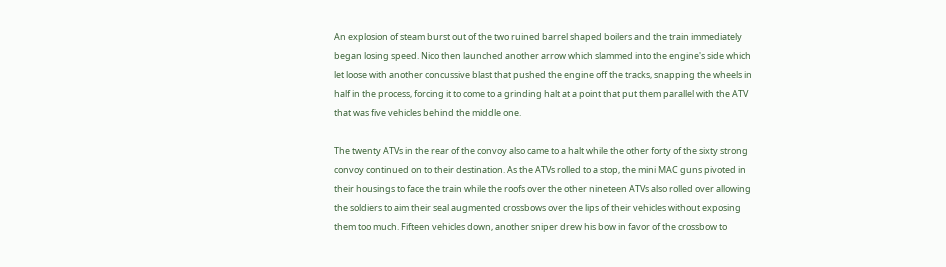An explosion of steam burst out of the two ruined barrel shaped boilers and the train immediately began losing speed. Nico then launched another arrow which slammed into the engine's side which let loose with another concussive blast that pushed the engine off the tracks, snapping the wheels in half in the process, forcing it to come to a grinding halt at a point that put them parallel with the ATV that was five vehicles behind the middle one.

The twenty ATVs in the rear of the convoy also came to a halt while the other forty of the sixty strong convoy continued on to their destination. As the ATVs rolled to a stop, the mini MAC guns pivoted in their housings to face the train while the roofs over the other nineteen ATVs also rolled over allowing the soldiers to aim their seal augmented crossbows over the lips of their vehicles without exposing them too much. Fifteen vehicles down, another sniper drew his bow in favor of the crossbow to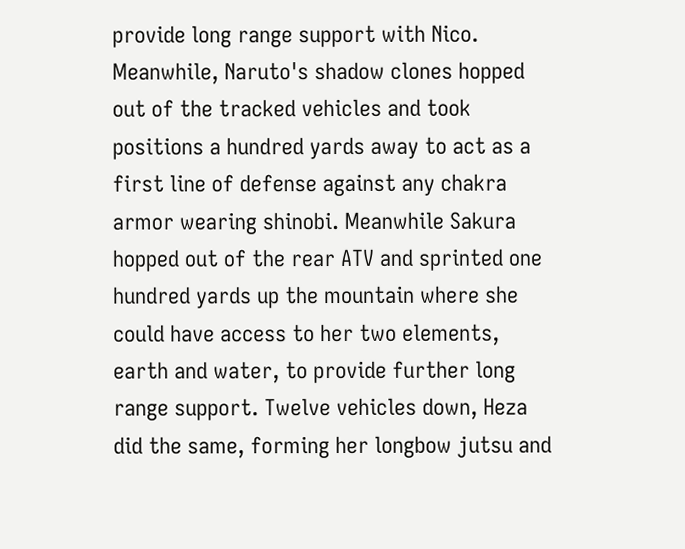provide long range support with Nico. Meanwhile, Naruto's shadow clones hopped out of the tracked vehicles and took positions a hundred yards away to act as a first line of defense against any chakra armor wearing shinobi. Meanwhile Sakura hopped out of the rear ATV and sprinted one hundred yards up the mountain where she could have access to her two elements, earth and water, to provide further long range support. Twelve vehicles down, Heza did the same, forming her longbow jutsu and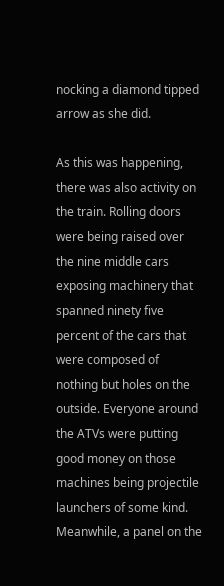nocking a diamond tipped arrow as she did.

As this was happening, there was also activity on the train. Rolling doors were being raised over the nine middle cars exposing machinery that spanned ninety five percent of the cars that were composed of nothing but holes on the outside. Everyone around the ATVs were putting good money on those machines being projectile launchers of some kind. Meanwhile, a panel on the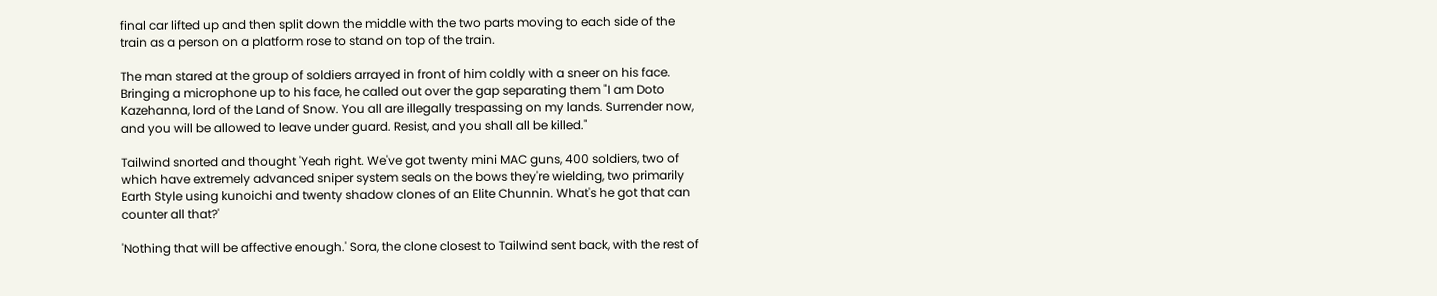final car lifted up and then split down the middle with the two parts moving to each side of the train as a person on a platform rose to stand on top of the train.

The man stared at the group of soldiers arrayed in front of him coldly with a sneer on his face. Bringing a microphone up to his face, he called out over the gap separating them "I am Doto Kazehanna, lord of the Land of Snow. You all are illegally trespassing on my lands. Surrender now, and you will be allowed to leave under guard. Resist, and you shall all be killed."

Tailwind snorted and thought 'Yeah right. We've got twenty mini MAC guns, 400 soldiers, two of which have extremely advanced sniper system seals on the bows they're wielding, two primarily Earth Style using kunoichi and twenty shadow clones of an Elite Chunnin. What's he got that can counter all that?'

'Nothing that will be affective enough.' Sora, the clone closest to Tailwind sent back, with the rest of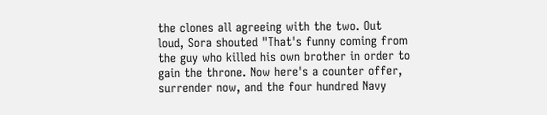the clones all agreeing with the two. Out loud, Sora shouted "That's funny coming from the guy who killed his own brother in order to gain the throne. Now here's a counter offer, surrender now, and the four hundred Navy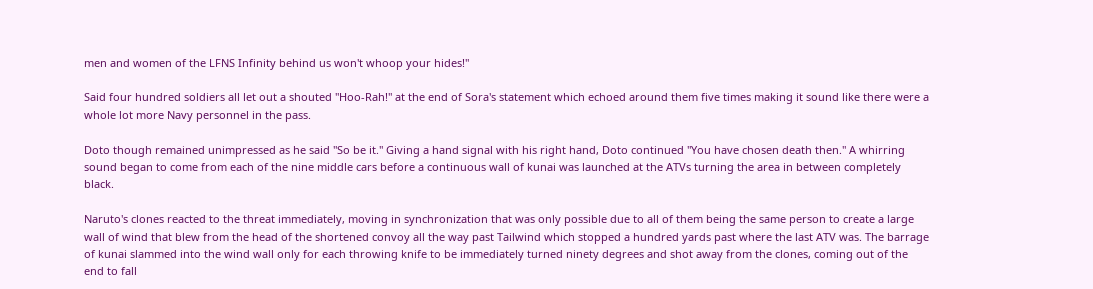men and women of the LFNS Infinity behind us won't whoop your hides!"

Said four hundred soldiers all let out a shouted "Hoo-Rah!" at the end of Sora's statement which echoed around them five times making it sound like there were a whole lot more Navy personnel in the pass.

Doto though remained unimpressed as he said "So be it." Giving a hand signal with his right hand, Doto continued "You have chosen death then." A whirring sound began to come from each of the nine middle cars before a continuous wall of kunai was launched at the ATVs turning the area in between completely black.

Naruto's clones reacted to the threat immediately, moving in synchronization that was only possible due to all of them being the same person to create a large wall of wind that blew from the head of the shortened convoy all the way past Tailwind which stopped a hundred yards past where the last ATV was. The barrage of kunai slammed into the wind wall only for each throwing knife to be immediately turned ninety degrees and shot away from the clones, coming out of the end to fall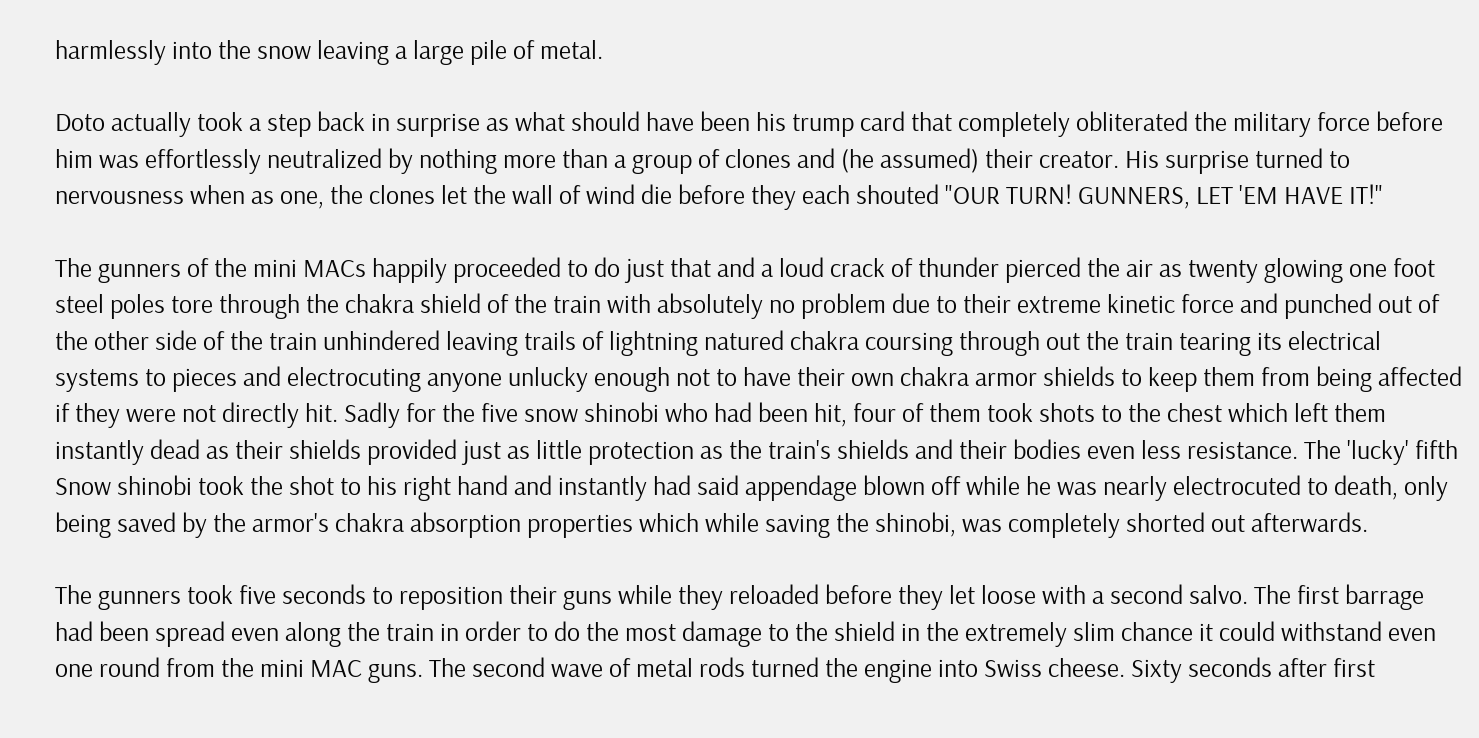harmlessly into the snow leaving a large pile of metal.

Doto actually took a step back in surprise as what should have been his trump card that completely obliterated the military force before him was effortlessly neutralized by nothing more than a group of clones and (he assumed) their creator. His surprise turned to nervousness when as one, the clones let the wall of wind die before they each shouted "OUR TURN! GUNNERS, LET 'EM HAVE IT!"

The gunners of the mini MACs happily proceeded to do just that and a loud crack of thunder pierced the air as twenty glowing one foot steel poles tore through the chakra shield of the train with absolutely no problem due to their extreme kinetic force and punched out of the other side of the train unhindered leaving trails of lightning natured chakra coursing through out the train tearing its electrical systems to pieces and electrocuting anyone unlucky enough not to have their own chakra armor shields to keep them from being affected if they were not directly hit. Sadly for the five snow shinobi who had been hit, four of them took shots to the chest which left them instantly dead as their shields provided just as little protection as the train's shields and their bodies even less resistance. The 'lucky' fifth Snow shinobi took the shot to his right hand and instantly had said appendage blown off while he was nearly electrocuted to death, only being saved by the armor's chakra absorption properties which while saving the shinobi, was completely shorted out afterwards.

The gunners took five seconds to reposition their guns while they reloaded before they let loose with a second salvo. The first barrage had been spread even along the train in order to do the most damage to the shield in the extremely slim chance it could withstand even one round from the mini MAC guns. The second wave of metal rods turned the engine into Swiss cheese. Sixty seconds after first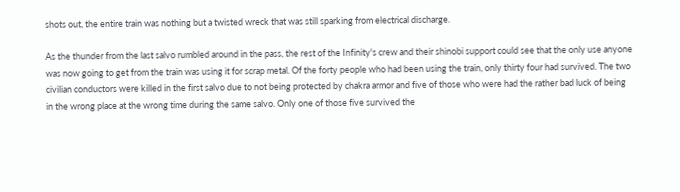shots out, the entire train was nothing but a twisted wreck that was still sparking from electrical discharge.

As the thunder from the last salvo rumbled around in the pass, the rest of the Infinity's crew and their shinobi support could see that the only use anyone was now going to get from the train was using it for scrap metal. Of the forty people who had been using the train, only thirty four had survived. The two civilian conductors were killed in the first salvo due to not being protected by chakra armor and five of those who were had the rather bad luck of being in the wrong place at the wrong time during the same salvo. Only one of those five survived the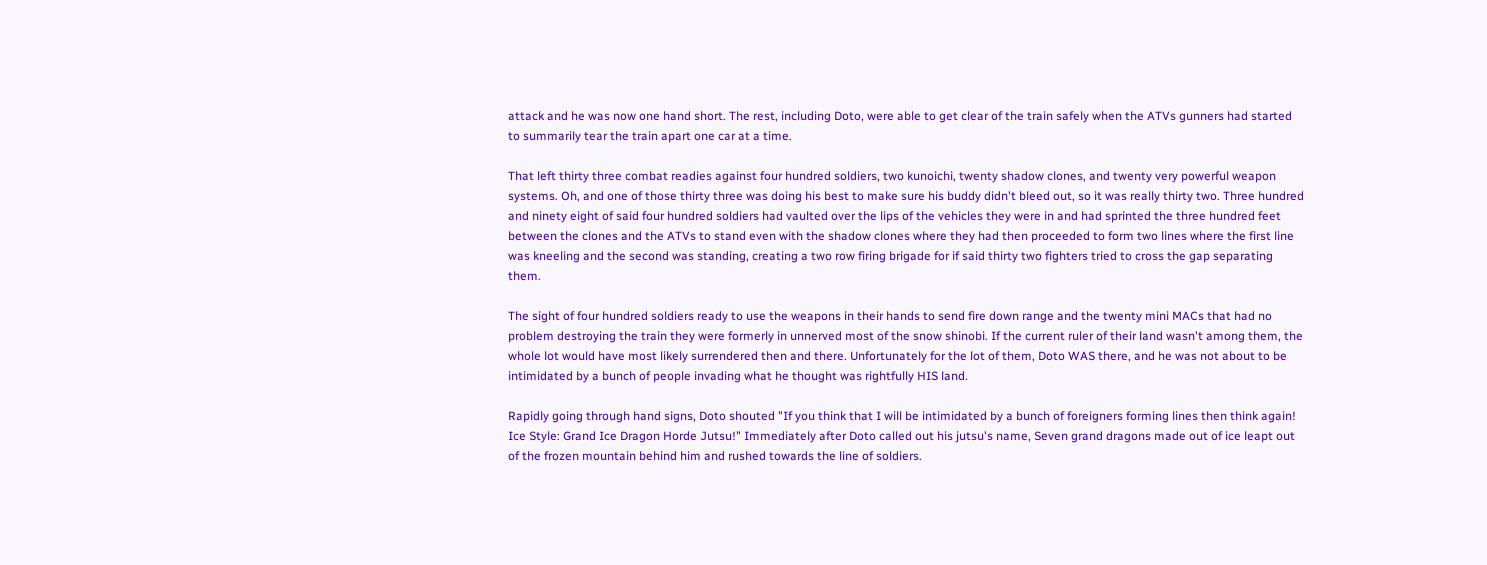attack and he was now one hand short. The rest, including Doto, were able to get clear of the train safely when the ATVs gunners had started to summarily tear the train apart one car at a time.

That left thirty three combat readies against four hundred soldiers, two kunoichi, twenty shadow clones, and twenty very powerful weapon systems. Oh, and one of those thirty three was doing his best to make sure his buddy didn't bleed out, so it was really thirty two. Three hundred and ninety eight of said four hundred soldiers had vaulted over the lips of the vehicles they were in and had sprinted the three hundred feet between the clones and the ATVs to stand even with the shadow clones where they had then proceeded to form two lines where the first line was kneeling and the second was standing, creating a two row firing brigade for if said thirty two fighters tried to cross the gap separating them.

The sight of four hundred soldiers ready to use the weapons in their hands to send fire down range and the twenty mini MACs that had no problem destroying the train they were formerly in unnerved most of the snow shinobi. If the current ruler of their land wasn't among them, the whole lot would have most likely surrendered then and there. Unfortunately for the lot of them, Doto WAS there, and he was not about to be intimidated by a bunch of people invading what he thought was rightfully HIS land.

Rapidly going through hand signs, Doto shouted "If you think that I will be intimidated by a bunch of foreigners forming lines then think again! Ice Style: Grand Ice Dragon Horde Jutsu!" Immediately after Doto called out his jutsu's name, Seven grand dragons made out of ice leapt out of the frozen mountain behind him and rushed towards the line of soldiers.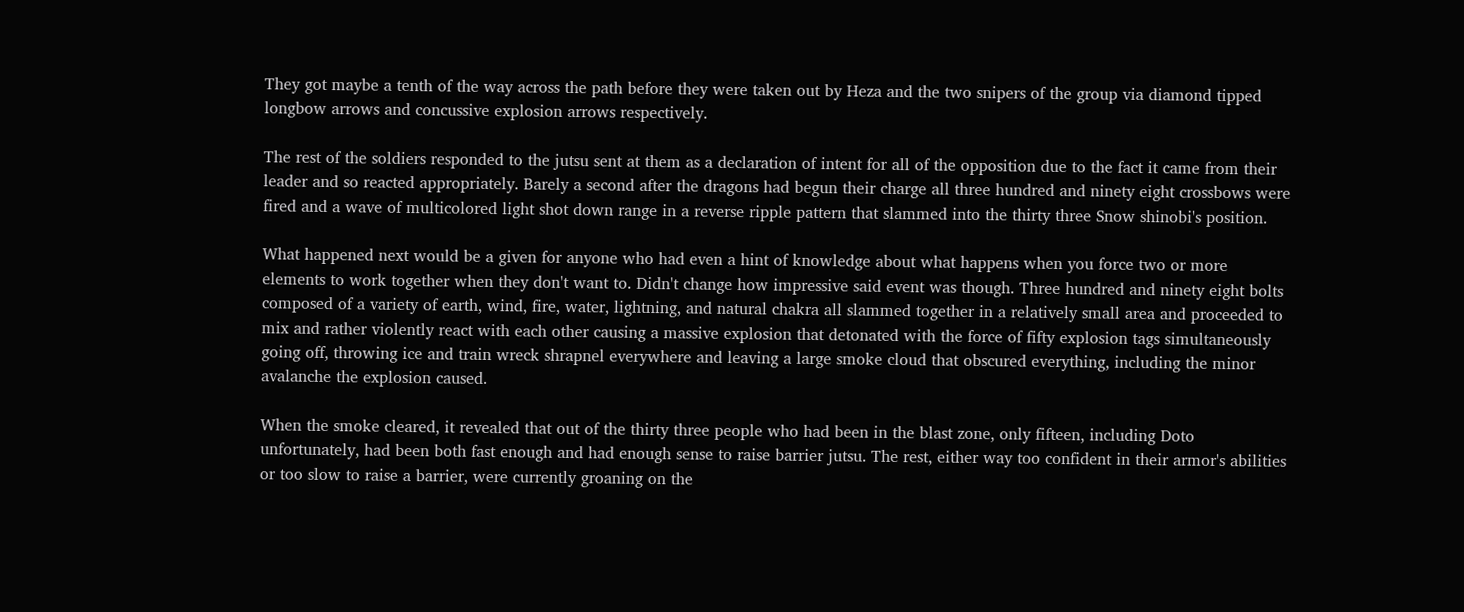They got maybe a tenth of the way across the path before they were taken out by Heza and the two snipers of the group via diamond tipped longbow arrows and concussive explosion arrows respectively.

The rest of the soldiers responded to the jutsu sent at them as a declaration of intent for all of the opposition due to the fact it came from their leader and so reacted appropriately. Barely a second after the dragons had begun their charge all three hundred and ninety eight crossbows were fired and a wave of multicolored light shot down range in a reverse ripple pattern that slammed into the thirty three Snow shinobi's position.

What happened next would be a given for anyone who had even a hint of knowledge about what happens when you force two or more elements to work together when they don't want to. Didn't change how impressive said event was though. Three hundred and ninety eight bolts composed of a variety of earth, wind, fire, water, lightning, and natural chakra all slammed together in a relatively small area and proceeded to mix and rather violently react with each other causing a massive explosion that detonated with the force of fifty explosion tags simultaneously going off, throwing ice and train wreck shrapnel everywhere and leaving a large smoke cloud that obscured everything, including the minor avalanche the explosion caused.

When the smoke cleared, it revealed that out of the thirty three people who had been in the blast zone, only fifteen, including Doto unfortunately, had been both fast enough and had enough sense to raise barrier jutsu. The rest, either way too confident in their armor's abilities or too slow to raise a barrier, were currently groaning on the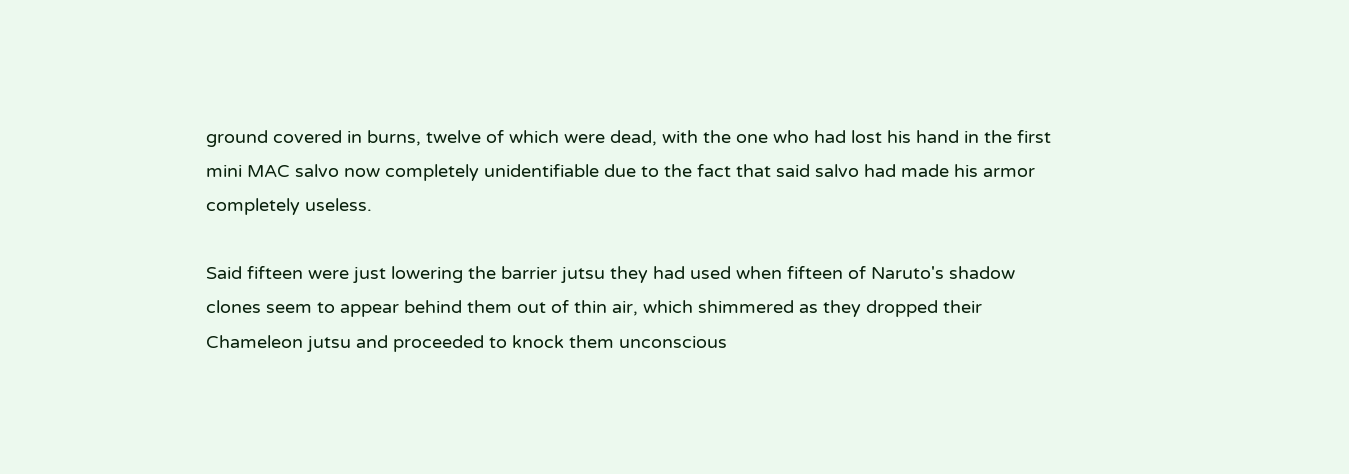ground covered in burns, twelve of which were dead, with the one who had lost his hand in the first mini MAC salvo now completely unidentifiable due to the fact that said salvo had made his armor completely useless.

Said fifteen were just lowering the barrier jutsu they had used when fifteen of Naruto's shadow clones seem to appear behind them out of thin air, which shimmered as they dropped their Chameleon jutsu and proceeded to knock them unconscious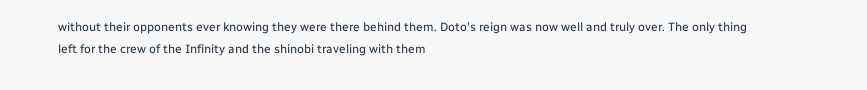without their opponents ever knowing they were there behind them. Doto's reign was now well and truly over. The only thing left for the crew of the Infinity and the shinobi traveling with them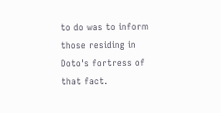to do was to inform those residing in Doto's fortress of that fact.